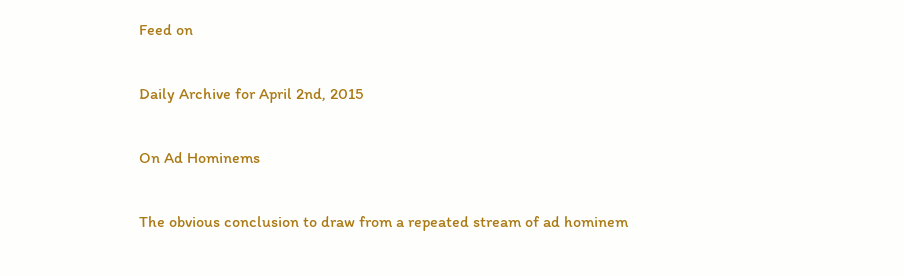Feed on

Daily Archive for April 2nd, 2015

On Ad Hominems

The obvious conclusion to draw from a repeated stream of ad hominem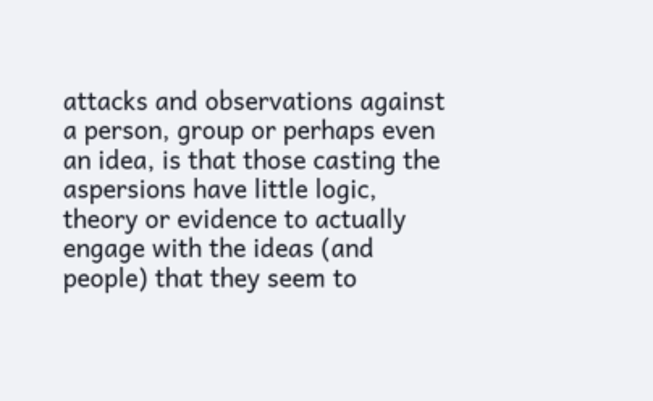attacks and observations against a person, group or perhaps even an idea, is that those casting the aspersions have little logic, theory or evidence to actually engage with the ideas (and people) that they seem to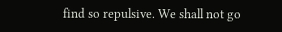find so repulsive. We shall not go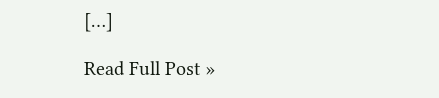[…]

Read Full Post »